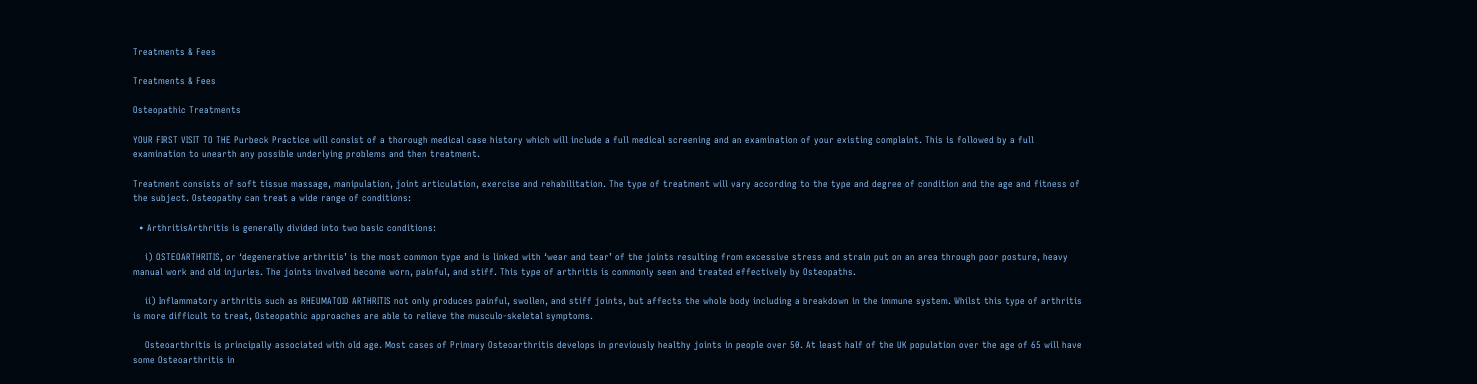Treatments & Fees

Treatments & Fees

Osteopathic Treatments

YOUR FIRST VISIT TO THE Purbeck Practice will consist of a thorough medical case history which will include a full medical screening and an examination of your existing complaint. This is followed by a full examination to unearth any possible underlying problems and then treatment.

Treatment consists of soft tissue massage, manipulation, joint articulation, exercise and rehabilitation. The type of treatment will vary according to the type and degree of condition and the age and fitness of the subject. Osteopathy can treat a wide range of conditions:

  • ArthritisArthritis is generally divided into two basic conditions:

    i) OSTEOARTHRITIS, or ‘degenerative arthritis’ is the most common type and is linked with ‘wear and tear’ of the joints resulting from excessive stress and strain put on an area through poor posture, heavy manual work and old injuries. The joints involved become worn, painful, and stiff. This type of arthritis is commonly seen and treated effectively by Osteopaths.

    ii) Inflammatory arthritis such as RHEUMATOID ARTHRITIS not only produces painful, swollen, and stiff joints, but affects the whole body including a breakdown in the immune system. Whilst this type of arthritis is more difficult to treat, Osteopathic approaches are able to relieve the musculo-skeletal symptoms.

    Osteoarthritis is principally associated with old age. Most cases of Primary Osteoarthritis develops in previously healthy joints in people over 50. At least half of the UK population over the age of 65 will have some Osteoarthritis in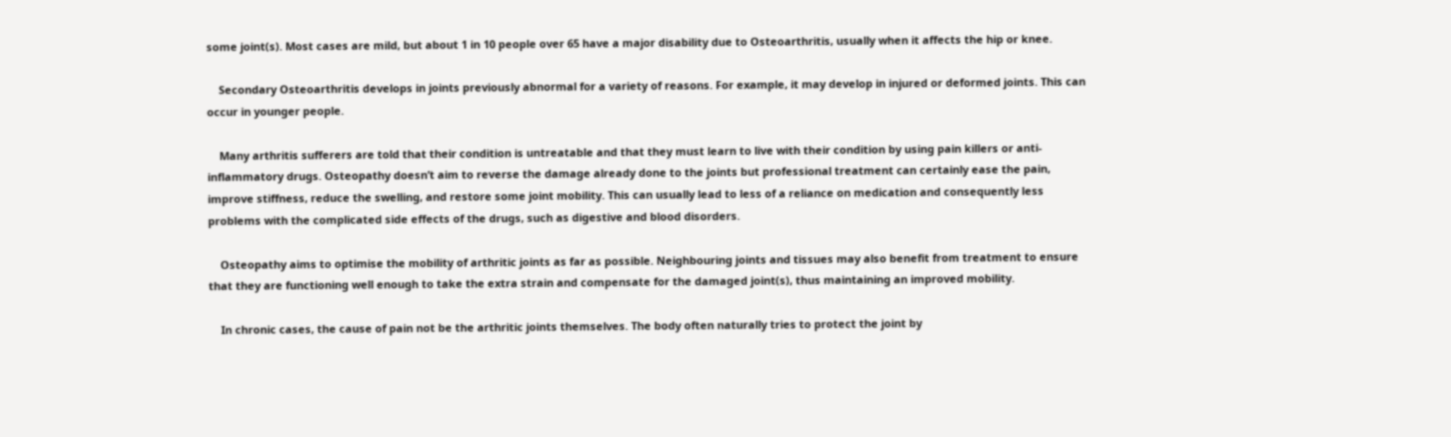some joint(s). Most cases are mild, but about 1 in 10 people over 65 have a major disability due to Osteoarthritis, usually when it affects the hip or knee.

    Secondary Osteoarthritis develops in joints previously abnormal for a variety of reasons. For example, it may develop in injured or deformed joints. This can occur in younger people.

    Many arthritis sufferers are told that their condition is untreatable and that they must learn to live with their condition by using pain killers or anti-inflammatory drugs. Osteopathy doesn’t aim to reverse the damage already done to the joints but professional treatment can certainly ease the pain, improve stiffness, reduce the swelling, and restore some joint mobility. This can usually lead to less of a reliance on medication and consequently less problems with the complicated side effects of the drugs, such as digestive and blood disorders.

    Osteopathy aims to optimise the mobility of arthritic joints as far as possible. Neighbouring joints and tissues may also benefit from treatment to ensure that they are functioning well enough to take the extra strain and compensate for the damaged joint(s), thus maintaining an improved mobility.

    In chronic cases, the cause of pain not be the arthritic joints themselves. The body often naturally tries to protect the joint by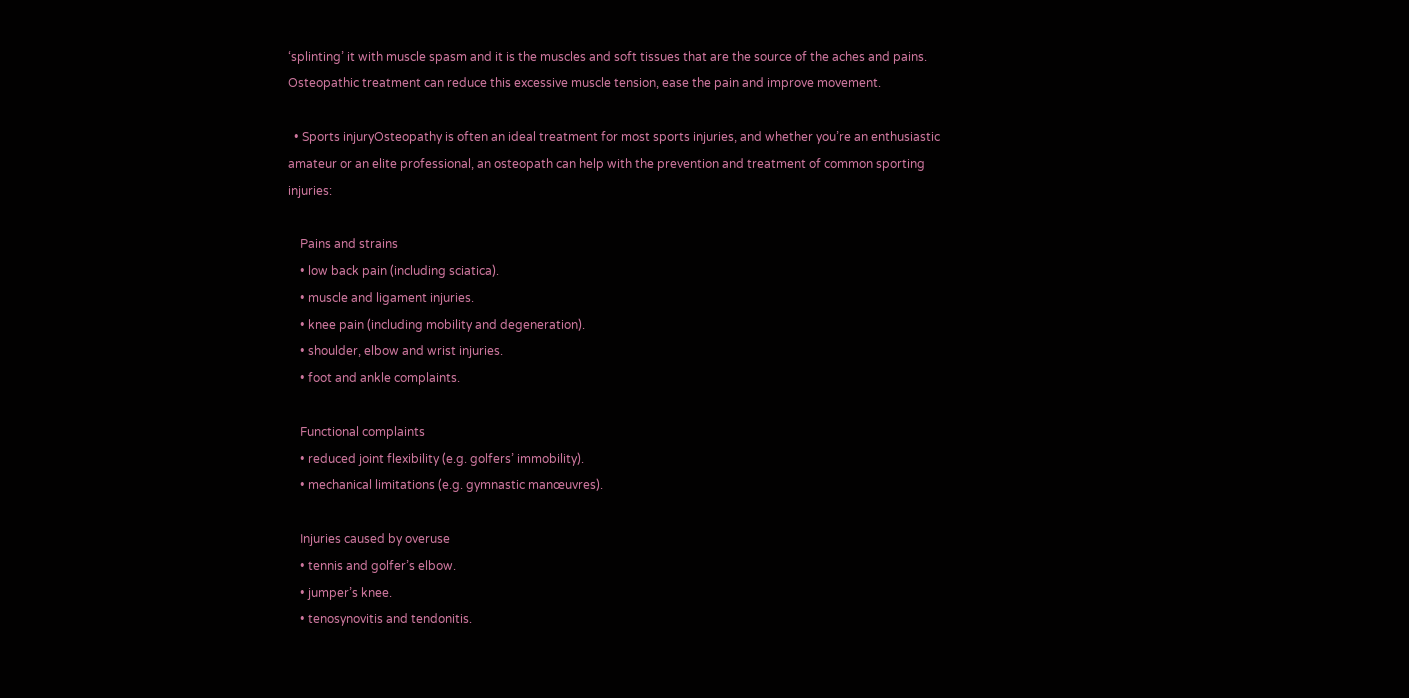‘splinting’ it with muscle spasm and it is the muscles and soft tissues that are the source of the aches and pains. Osteopathic treatment can reduce this excessive muscle tension, ease the pain and improve movement.

  • Sports injuryOsteopathy is often an ideal treatment for most sports injuries, and whether you’re an enthusiastic amateur or an elite professional, an osteopath can help with the prevention and treatment of common sporting injuries:

    Pains and strains
    • low back pain (including sciatica).
    • muscle and ligament injuries.
    • knee pain (including mobility and degeneration).
    • shoulder, elbow and wrist injuries.
    • foot and ankle complaints.

    Functional complaints
    • reduced joint flexibility (e.g. golfers’ immobility).
    • mechanical limitations (e.g. gymnastic manœuvres).

    Injuries caused by overuse
    • tennis and golfer’s elbow.
    • jumper’s knee.
    • tenosynovitis and tendonitis.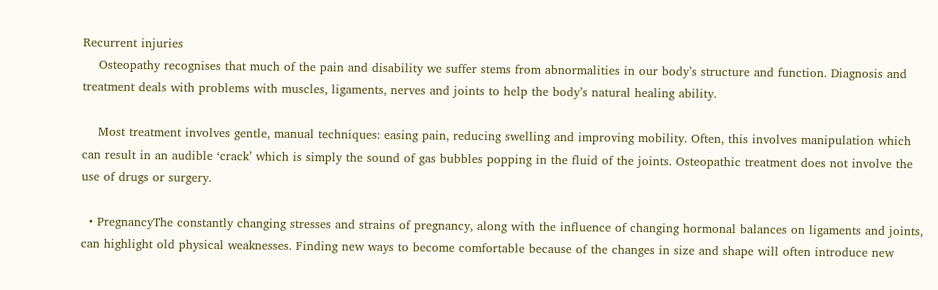Recurrent injuries
    Osteopathy recognises that much of the pain and disability we suffer stems from abnormalities in our body’s structure and function. Diagnosis and treatment deals with problems with muscles, ligaments, nerves and joints to help the body’s natural healing ability.

    Most treatment involves gentle, manual techniques: easing pain, reducing swelling and improving mobility. Often, this involves manipulation which can result in an audible ‘crack’ which is simply the sound of gas bubbles popping in the fluid of the joints. Osteopathic treatment does not involve the use of drugs or surgery.

  • PregnancyThe constantly changing stresses and strains of pregnancy, along with the influence of changing hormonal balances on ligaments and joints, can highlight old physical weaknesses. Finding new ways to become comfortable because of the changes in size and shape will often introduce new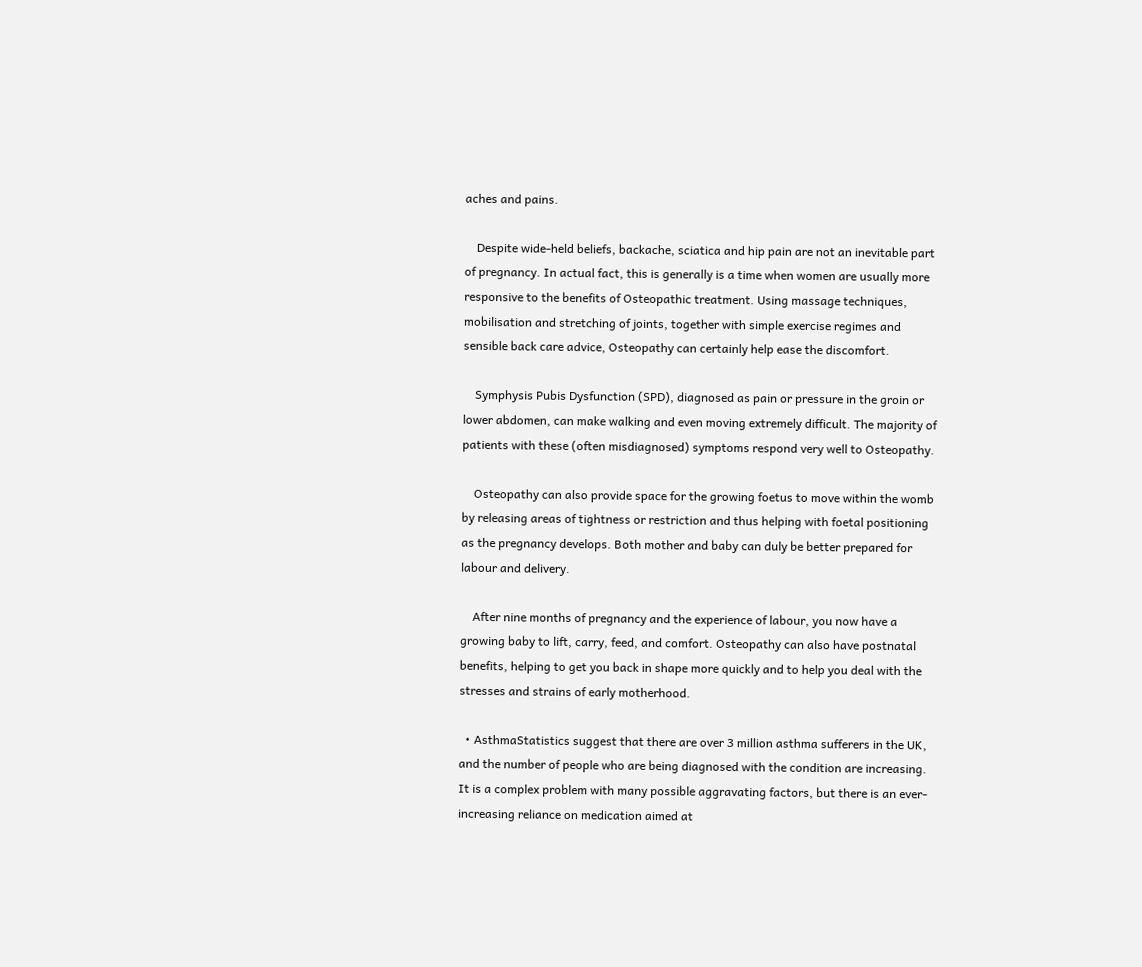aches and pains.

    Despite wide-held beliefs, backache, sciatica and hip pain are not an inevitable part of pregnancy. In actual fact, this is generally is a time when women are usually more responsive to the benefits of Osteopathic treatment. Using massage techniques, mobilisation and stretching of joints, together with simple exercise regimes and sensible back care advice, Osteopathy can certainly help ease the discomfort.

    Symphysis Pubis Dysfunction (SPD), diagnosed as pain or pressure in the groin or lower abdomen, can make walking and even moving extremely difficult. The majority of patients with these (often misdiagnosed) symptoms respond very well to Osteopathy.

    Osteopathy can also provide space for the growing foetus to move within the womb by releasing areas of tightness or restriction and thus helping with foetal positioning as the pregnancy develops. Both mother and baby can duly be better prepared for labour and delivery.

    After nine months of pregnancy and the experience of labour, you now have a growing baby to lift, carry, feed, and comfort. Osteopathy can also have postnatal benefits, helping to get you back in shape more quickly and to help you deal with the stresses and strains of early motherhood.

  • AsthmaStatistics suggest that there are over 3 million asthma sufferers in the UK, and the number of people who are being diagnosed with the condition are increasing. It is a complex problem with many possible aggravating factors, but there is an ever-increasing reliance on medication aimed at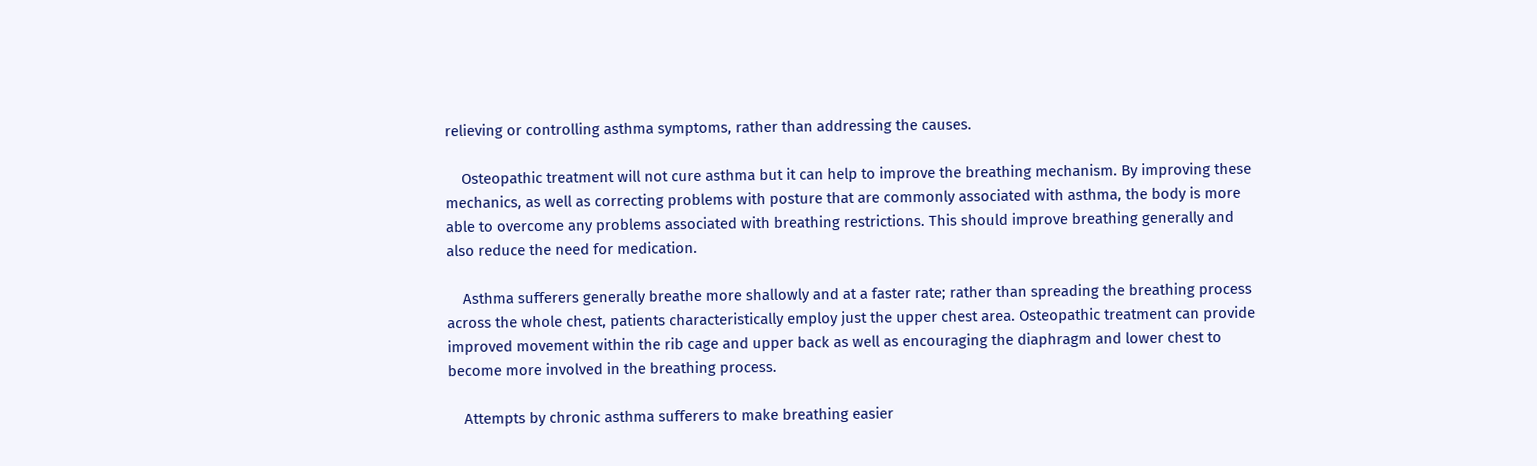relieving or controlling asthma symptoms, rather than addressing the causes.

    Osteopathic treatment will not cure asthma but it can help to improve the breathing mechanism. By improving these mechanics, as well as correcting problems with posture that are commonly associated with asthma, the body is more able to overcome any problems associated with breathing restrictions. This should improve breathing generally and also reduce the need for medication.

    Asthma sufferers generally breathe more shallowly and at a faster rate; rather than spreading the breathing process across the whole chest, patients characteristically employ just the upper chest area. Osteopathic treatment can provide improved movement within the rib cage and upper back as well as encouraging the diaphragm and lower chest to become more involved in the breathing process.

    Attempts by chronic asthma sufferers to make breathing easier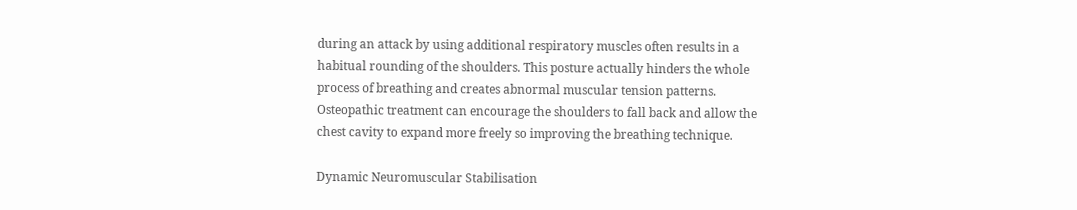during an attack by using additional respiratory muscles often results in a habitual rounding of the shoulders. This posture actually hinders the whole process of breathing and creates abnormal muscular tension patterns. Osteopathic treatment can encourage the shoulders to fall back and allow the chest cavity to expand more freely so improving the breathing technique.

Dynamic Neuromuscular Stabilisation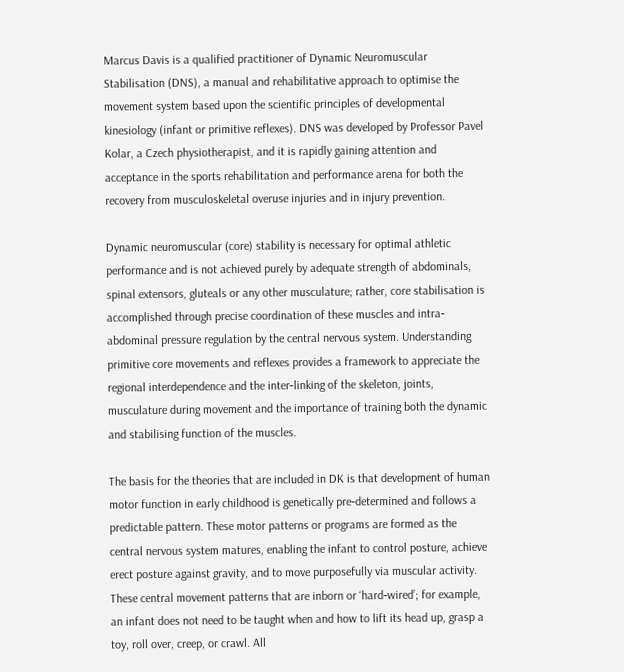Marcus Davis is a qualified practitioner of Dynamic Neuromuscular Stabilisation (DNS), a manual and rehabilitative approach to optimise the movement system based upon the scientific principles of developmental kinesiology (infant or primitive reflexes). DNS was developed by Professor Pavel Kolar, a Czech physiotherapist, and it is rapidly gaining attention and acceptance in the sports rehabilitation and performance arena for both the recovery from musculoskeletal overuse injuries and in injury prevention.

Dynamic neuromuscular (core) stability is necessary for optimal athletic performance and is not achieved purely by adequate strength of abdominals, spinal extensors, gluteals or any other musculature; rather, core stabilisation is accomplished through precise coordination of these muscles and intra‐abdominal pressure regulation by the central nervous system. Understanding primitive core movements and reflexes provides a framework to appreciate the regional interdependence and the inter‐linking of the skeleton, joints, musculature during movement and the importance of training both the dynamic and stabilising function of the muscles.

The basis for the theories that are included in DK is that development of human motor function in early childhood is genetically pre‐determined and follows a predictable pattern. These motor patterns or programs are formed as the central nervous system matures, enabling the infant to control posture, achieve erect posture against gravity, and to move purposefully via muscular activity. These central movement patterns that are inborn or ‘hard‐wired’; for example, an infant does not need to be taught when and how to lift its head up, grasp a toy, roll over, creep, or crawl. All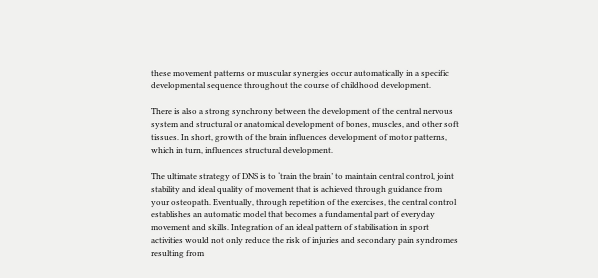these movement patterns or muscular synergies occur automatically in a specific developmental sequence throughout the course of childhood development.

There is also a strong synchrony between the development of the central nervous system and structural or anatomical development of bones, muscles, and other soft tissues. In short, growth of the brain influences development of motor patterns, which in turn, influences structural development.

The ultimate strategy of DNS is to ‘train the brain’ to maintain central control, joint stability and ideal quality of movement that is achieved through guidance from your osteopath. Eventually, through repetition of the exercises, the central control establishes an automatic model that becomes a fundamental part of everyday movement and skills. Integration of an ideal pattern of stabilisation in sport activities would not only reduce the risk of injuries and secondary pain syndromes resulting from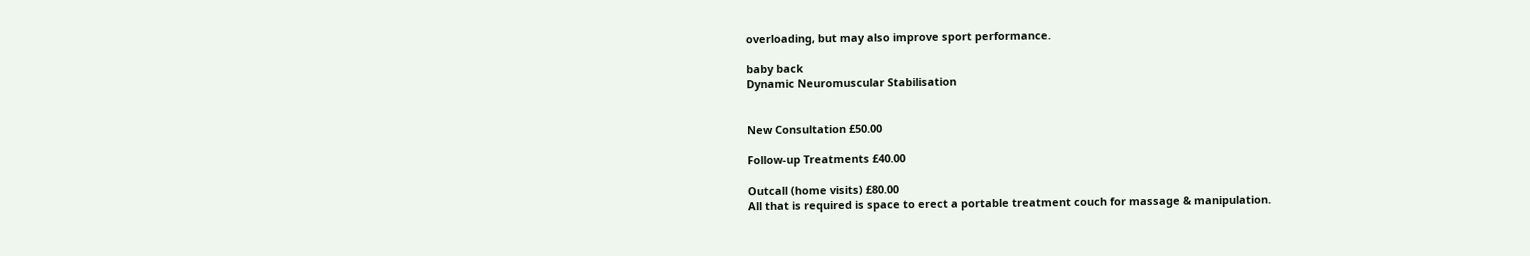overloading, but may also improve sport performance.

baby back
Dynamic Neuromuscular Stabilisation


New Consultation £50.00

Follow-up Treatments £40.00

Outcall (home visits) £80.00
All that is required is space to erect a portable treatment couch for massage & manipulation.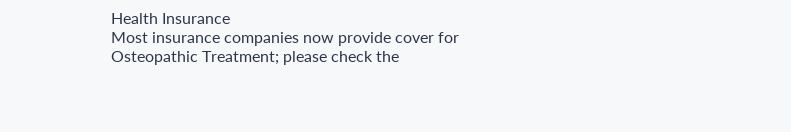Health Insurance
Most insurance companies now provide cover for Osteopathic Treatment; please check the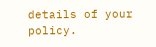details of your policy.